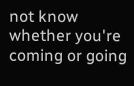not know whether you're coming or going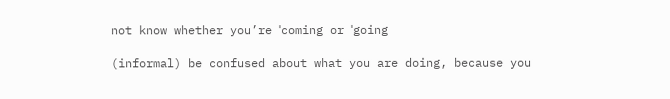not know whether you’re ˈcoming or ˈgoing

(informal) be confused about what you are doing, because you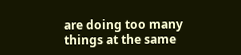are doing too many things at the same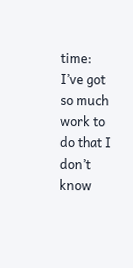time: I’ve got so much work to do that I don’t know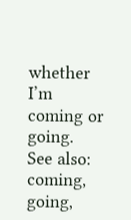whether I’m coming or going.
See also: coming, going,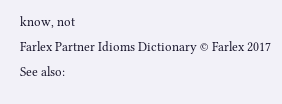know, not
Farlex Partner Idioms Dictionary © Farlex 2017
See also: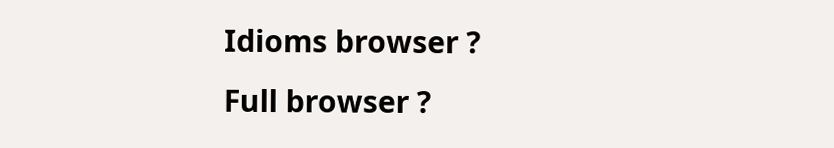Idioms browser ?
Full browser ?